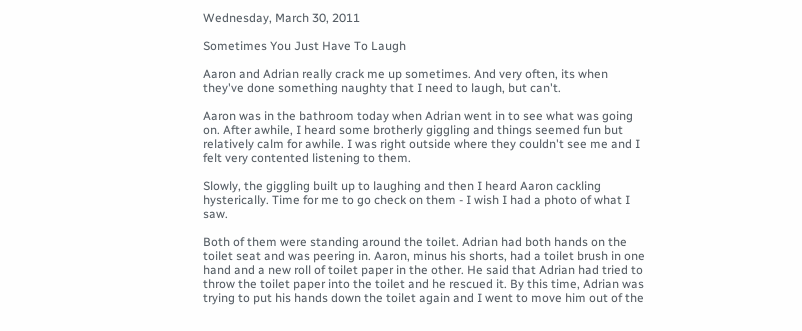Wednesday, March 30, 2011

Sometimes You Just Have To Laugh

Aaron and Adrian really crack me up sometimes. And very often, its when they've done something naughty that I need to laugh, but can't.

Aaron was in the bathroom today when Adrian went in to see what was going on. After awhile, I heard some brotherly giggling and things seemed fun but relatively calm for awhile. I was right outside where they couldn't see me and I felt very contented listening to them.

Slowly, the giggling built up to laughing and then I heard Aaron cackling hysterically. Time for me to go check on them - I wish I had a photo of what I saw.

Both of them were standing around the toilet. Adrian had both hands on the toilet seat and was peering in. Aaron, minus his shorts, had a toilet brush in one hand and a new roll of toilet paper in the other. He said that Adrian had tried to throw the toilet paper into the toilet and he rescued it. By this time, Adrian was trying to put his hands down the toilet again and I went to move him out of the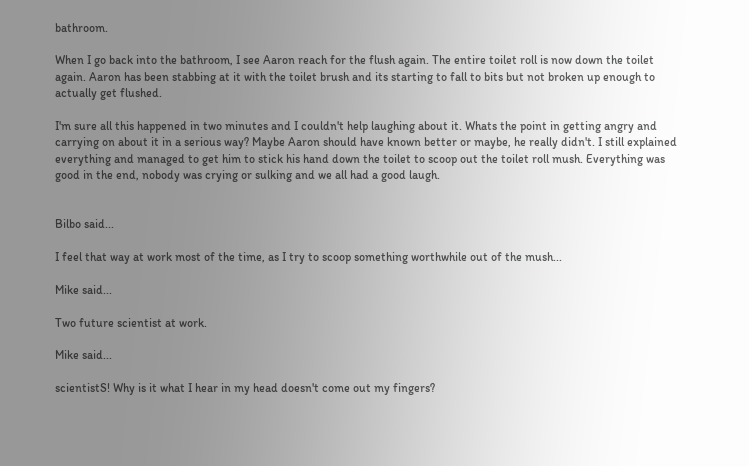bathroom.

When I go back into the bathroom, I see Aaron reach for the flush again. The entire toilet roll is now down the toilet again. Aaron has been stabbing at it with the toilet brush and its starting to fall to bits but not broken up enough to actually get flushed.

I'm sure all this happened in two minutes and I couldn't help laughing about it. Whats the point in getting angry and carrying on about it in a serious way? Maybe Aaron should have known better or maybe, he really didn't. I still explained everything and managed to get him to stick his hand down the toilet to scoop out the toilet roll mush. Everything was good in the end, nobody was crying or sulking and we all had a good laugh.


Bilbo said...

I feel that way at work most of the time, as I try to scoop something worthwhile out of the mush...

Mike said...

Two future scientist at work.

Mike said...

scientistS! Why is it what I hear in my head doesn't come out my fingers?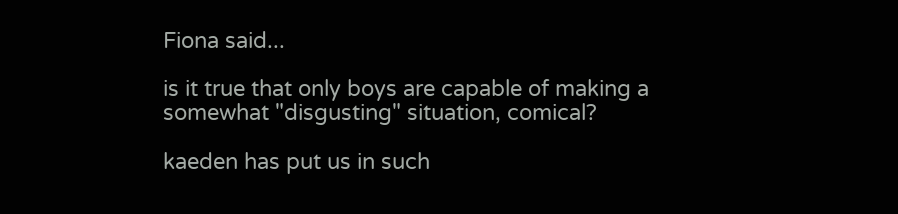Fiona said...

is it true that only boys are capable of making a somewhat "disgusting" situation, comical?

kaeden has put us in such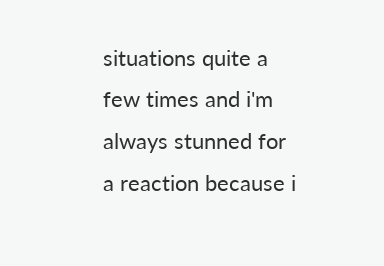situations quite a few times and i'm always stunned for a reaction because i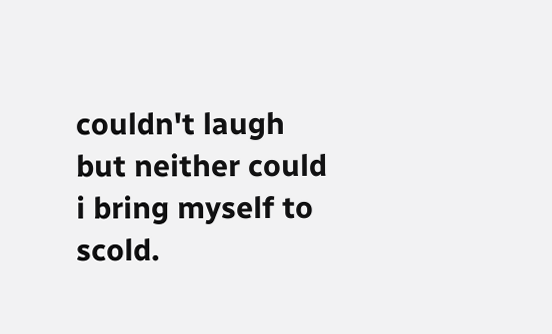couldn't laugh but neither could i bring myself to scold.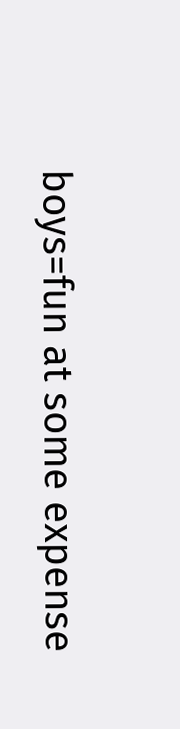boys=fun at some expense